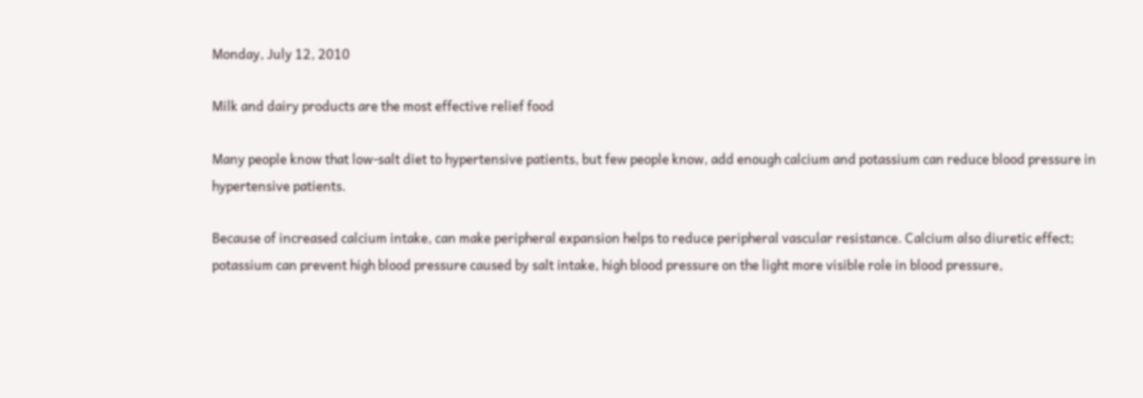Monday, July 12, 2010

Milk and dairy products are the most effective relief food

Many people know that low-salt diet to hypertensive patients, but few people know, add enough calcium and potassium can reduce blood pressure in hypertensive patients.

Because of increased calcium intake, can make peripheral expansion helps to reduce peripheral vascular resistance. Calcium also diuretic effect; potassium can prevent high blood pressure caused by salt intake, high blood pressure on the light more visible role in blood pressure,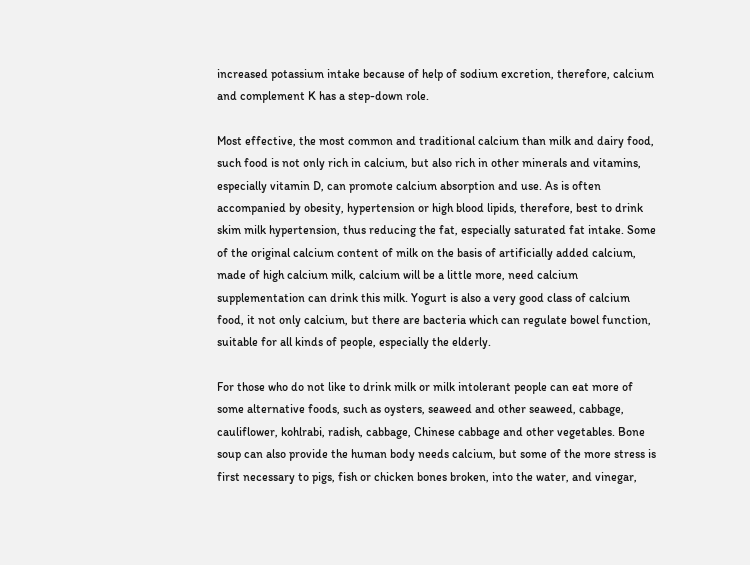increased potassium intake because of help of sodium excretion, therefore, calcium and complement K has a step-down role.

Most effective, the most common and traditional calcium than milk and dairy food, such food is not only rich in calcium, but also rich in other minerals and vitamins, especially vitamin D, can promote calcium absorption and use. As is often accompanied by obesity, hypertension or high blood lipids, therefore, best to drink skim milk hypertension, thus reducing the fat, especially saturated fat intake. Some of the original calcium content of milk on the basis of artificially added calcium, made of high calcium milk, calcium will be a little more, need calcium supplementation can drink this milk. Yogurt is also a very good class of calcium food, it not only calcium, but there are bacteria which can regulate bowel function, suitable for all kinds of people, especially the elderly.

For those who do not like to drink milk or milk intolerant people can eat more of some alternative foods, such as oysters, seaweed and other seaweed, cabbage, cauliflower, kohlrabi, radish, cabbage, Chinese cabbage and other vegetables. Bone soup can also provide the human body needs calcium, but some of the more stress is first necessary to pigs, fish or chicken bones broken, into the water, and vinegar,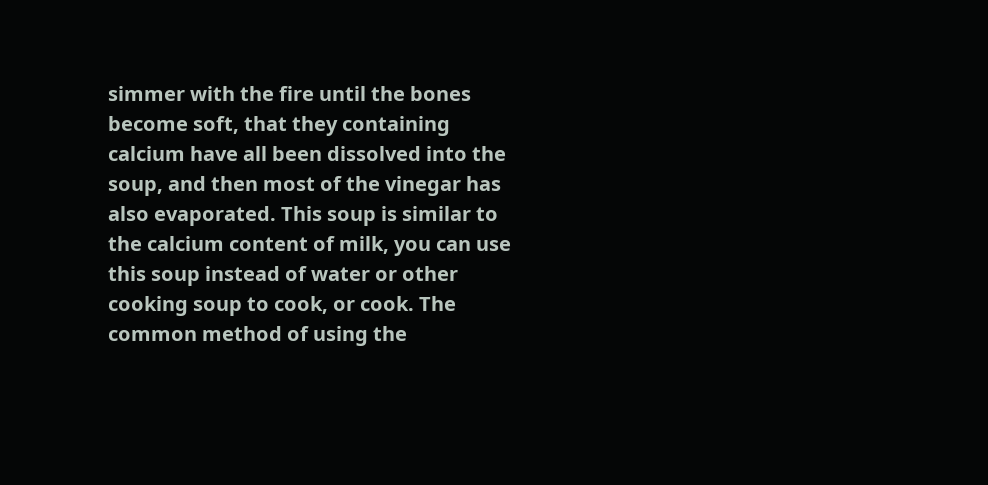simmer with the fire until the bones become soft, that they containing calcium have all been dissolved into the soup, and then most of the vinegar has also evaporated. This soup is similar to the calcium content of milk, you can use this soup instead of water or other cooking soup to cook, or cook. The common method of using the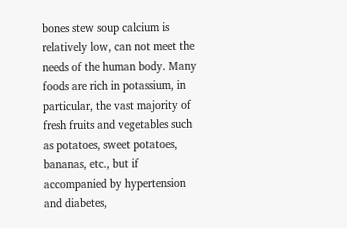bones stew soup calcium is relatively low, can not meet the needs of the human body. Many foods are rich in potassium, in particular, the vast majority of fresh fruits and vegetables such as potatoes, sweet potatoes, bananas, etc., but if accompanied by hypertension and diabetes,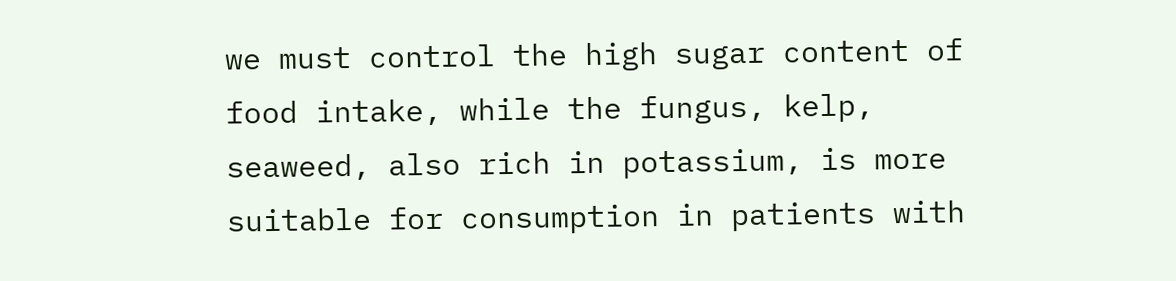we must control the high sugar content of food intake, while the fungus, kelp, seaweed, also rich in potassium, is more suitable for consumption in patients with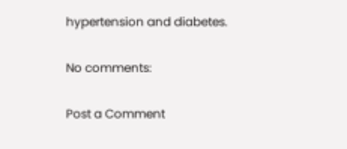hypertension and diabetes.

No comments:

Post a Comment